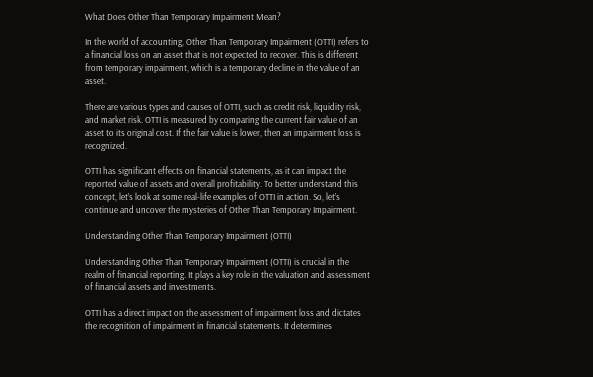What Does Other Than Temporary Impairment Mean?

In the world of accounting, Other Than Temporary Impairment (OTTI) refers to a financial loss on an asset that is not expected to recover. This is different from temporary impairment, which is a temporary decline in the value of an asset.

There are various types and causes of OTTI, such as credit risk, liquidity risk, and market risk. OTTI is measured by comparing the current fair value of an asset to its original cost. If the fair value is lower, then an impairment loss is recognized.

OTTI has significant effects on financial statements, as it can impact the reported value of assets and overall profitability. To better understand this concept, let’s look at some real-life examples of OTTI in action. So, let’s continue and uncover the mysteries of Other Than Temporary Impairment.

Understanding Other Than Temporary Impairment (OTTI)

Understanding Other Than Temporary Impairment (OTTI) is crucial in the realm of financial reporting. It plays a key role in the valuation and assessment of financial assets and investments.

OTTI has a direct impact on the assessment of impairment loss and dictates the recognition of impairment in financial statements. It determines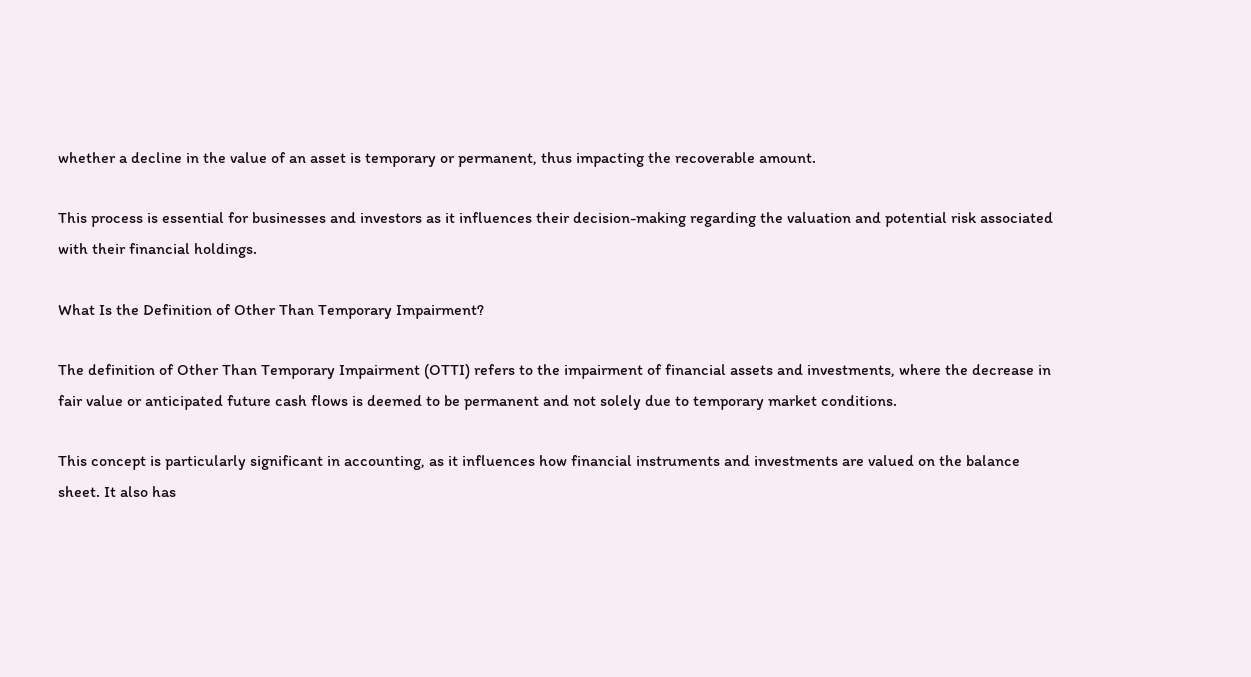whether a decline in the value of an asset is temporary or permanent, thus impacting the recoverable amount.

This process is essential for businesses and investors as it influences their decision-making regarding the valuation and potential risk associated with their financial holdings.

What Is the Definition of Other Than Temporary Impairment?

The definition of Other Than Temporary Impairment (OTTI) refers to the impairment of financial assets and investments, where the decrease in fair value or anticipated future cash flows is deemed to be permanent and not solely due to temporary market conditions.

This concept is particularly significant in accounting, as it influences how financial instruments and investments are valued on the balance sheet. It also has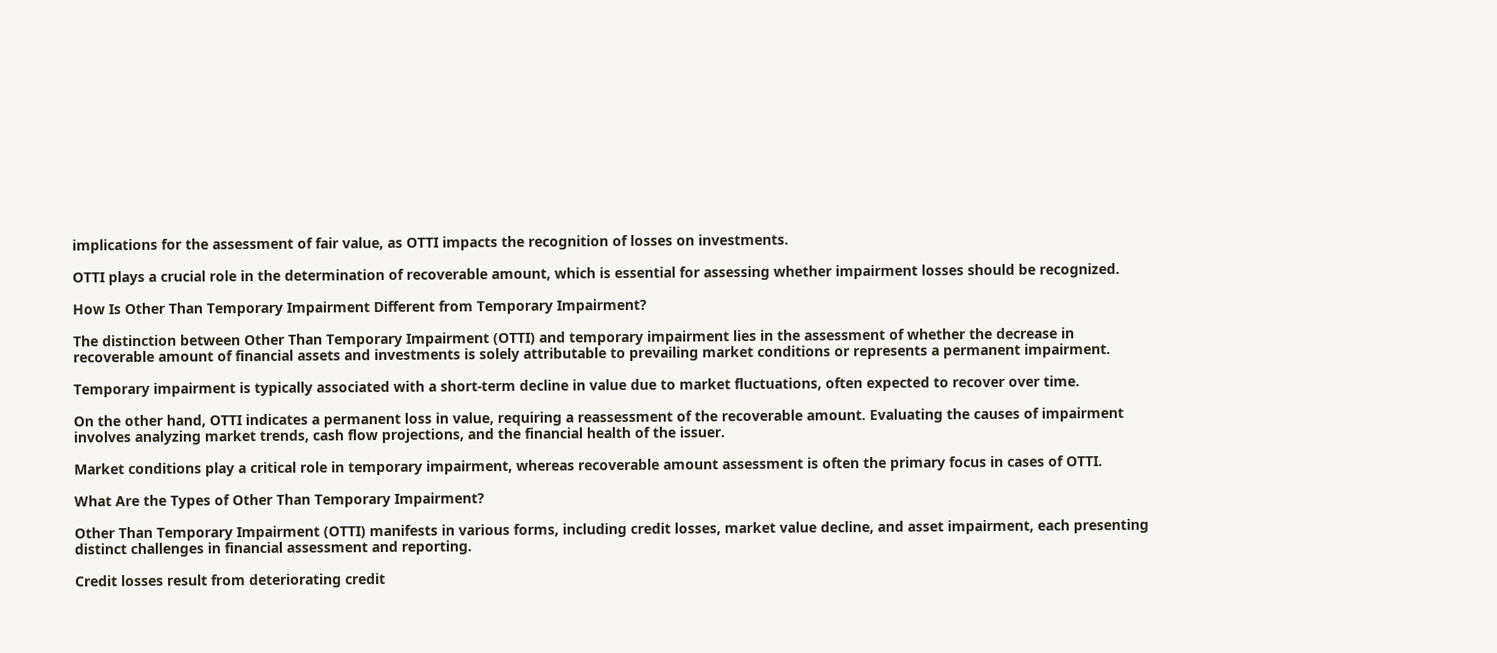implications for the assessment of fair value, as OTTI impacts the recognition of losses on investments.

OTTI plays a crucial role in the determination of recoverable amount, which is essential for assessing whether impairment losses should be recognized.

How Is Other Than Temporary Impairment Different from Temporary Impairment?

The distinction between Other Than Temporary Impairment (OTTI) and temporary impairment lies in the assessment of whether the decrease in recoverable amount of financial assets and investments is solely attributable to prevailing market conditions or represents a permanent impairment.

Temporary impairment is typically associated with a short-term decline in value due to market fluctuations, often expected to recover over time.

On the other hand, OTTI indicates a permanent loss in value, requiring a reassessment of the recoverable amount. Evaluating the causes of impairment involves analyzing market trends, cash flow projections, and the financial health of the issuer.

Market conditions play a critical role in temporary impairment, whereas recoverable amount assessment is often the primary focus in cases of OTTI.

What Are the Types of Other Than Temporary Impairment?

Other Than Temporary Impairment (OTTI) manifests in various forms, including credit losses, market value decline, and asset impairment, each presenting distinct challenges in financial assessment and reporting.

Credit losses result from deteriorating credit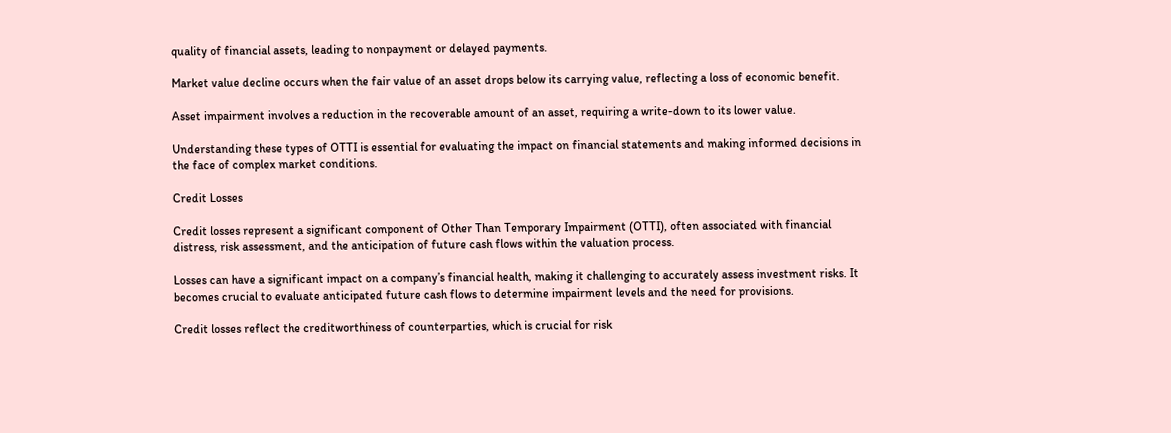quality of financial assets, leading to nonpayment or delayed payments.

Market value decline occurs when the fair value of an asset drops below its carrying value, reflecting a loss of economic benefit.

Asset impairment involves a reduction in the recoverable amount of an asset, requiring a write-down to its lower value.

Understanding these types of OTTI is essential for evaluating the impact on financial statements and making informed decisions in the face of complex market conditions.

Credit Losses

Credit losses represent a significant component of Other Than Temporary Impairment (OTTI), often associated with financial distress, risk assessment, and the anticipation of future cash flows within the valuation process.

Losses can have a significant impact on a company’s financial health, making it challenging to accurately assess investment risks. It becomes crucial to evaluate anticipated future cash flows to determine impairment levels and the need for provisions.

Credit losses reflect the creditworthiness of counterparties, which is crucial for risk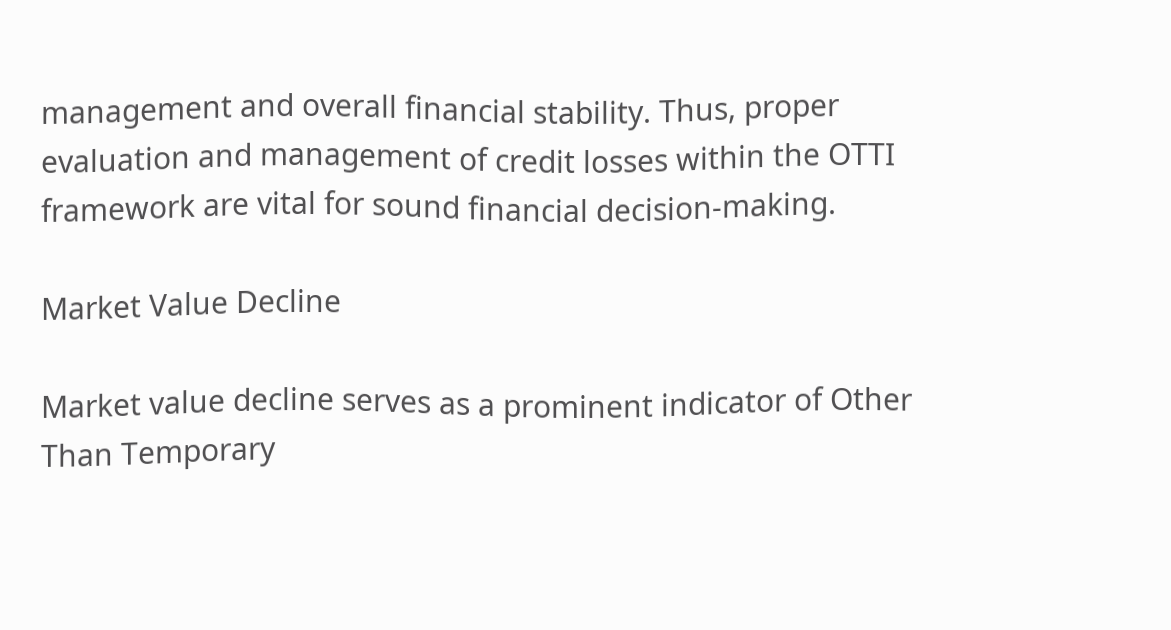management and overall financial stability. Thus, proper evaluation and management of credit losses within the OTTI framework are vital for sound financial decision-making.

Market Value Decline

Market value decline serves as a prominent indicator of Other Than Temporary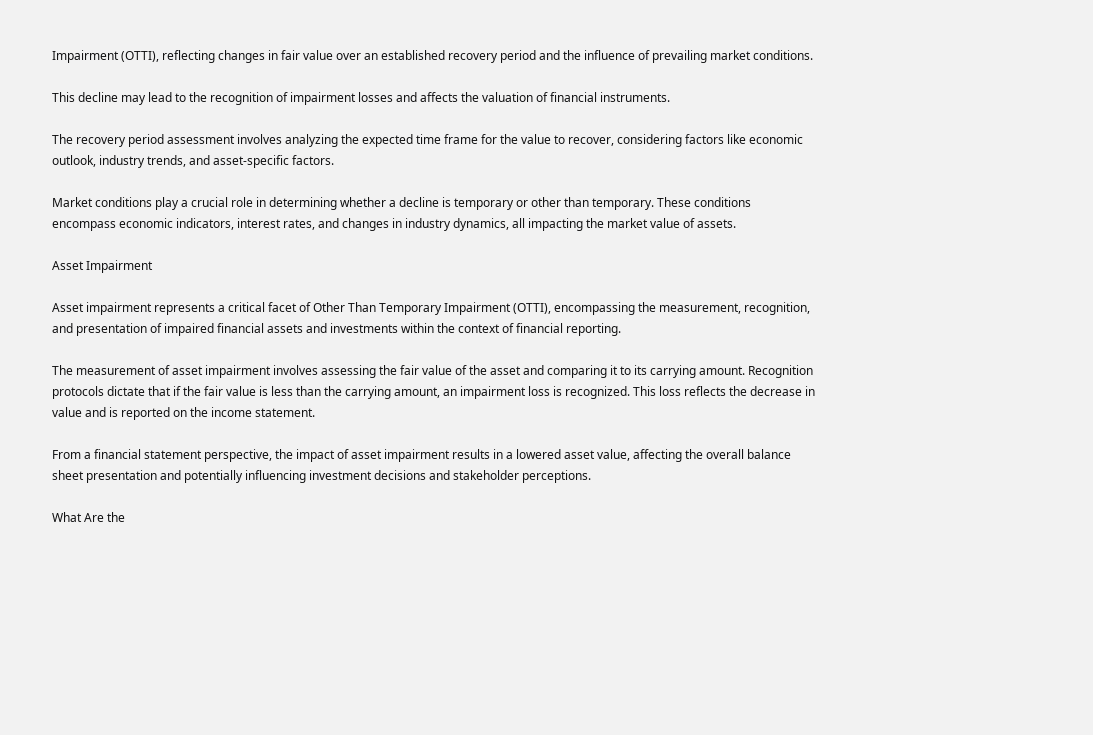Impairment (OTTI), reflecting changes in fair value over an established recovery period and the influence of prevailing market conditions.

This decline may lead to the recognition of impairment losses and affects the valuation of financial instruments.

The recovery period assessment involves analyzing the expected time frame for the value to recover, considering factors like economic outlook, industry trends, and asset-specific factors.

Market conditions play a crucial role in determining whether a decline is temporary or other than temporary. These conditions encompass economic indicators, interest rates, and changes in industry dynamics, all impacting the market value of assets.

Asset Impairment

Asset impairment represents a critical facet of Other Than Temporary Impairment (OTTI), encompassing the measurement, recognition, and presentation of impaired financial assets and investments within the context of financial reporting.

The measurement of asset impairment involves assessing the fair value of the asset and comparing it to its carrying amount. Recognition protocols dictate that if the fair value is less than the carrying amount, an impairment loss is recognized. This loss reflects the decrease in value and is reported on the income statement.

From a financial statement perspective, the impact of asset impairment results in a lowered asset value, affecting the overall balance sheet presentation and potentially influencing investment decisions and stakeholder perceptions.

What Are the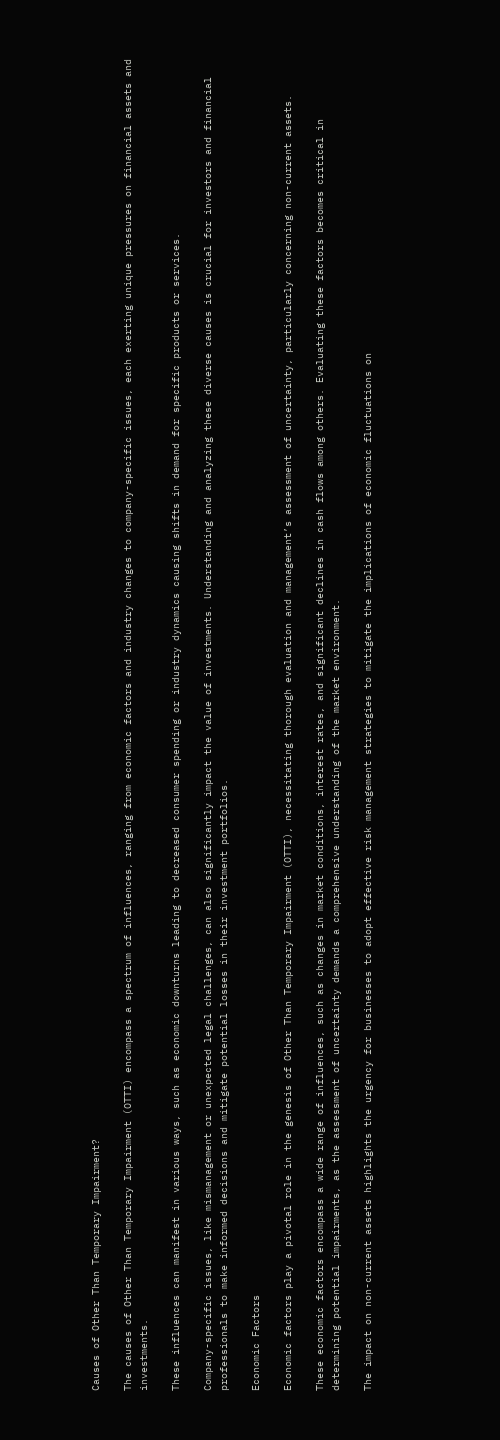Causes of Other Than Temporary Impairment?

The causes of Other Than Temporary Impairment (OTTI) encompass a spectrum of influences, ranging from economic factors and industry changes to company-specific issues, each exerting unique pressures on financial assets and investments.

These influences can manifest in various ways, such as economic downturns leading to decreased consumer spending or industry dynamics causing shifts in demand for specific products or services.

Company-specific issues, like mismanagement or unexpected legal challenges, can also significantly impact the value of investments. Understanding and analyzing these diverse causes is crucial for investors and financial professionals to make informed decisions and mitigate potential losses in their investment portfolios.

Economic Factors

Economic factors play a pivotal role in the genesis of Other Than Temporary Impairment (OTTI), necessitating thorough evaluation and management’s assessment of uncertainty, particularly concerning non-current assets.

These economic factors encompass a wide range of influences, such as changes in market conditions, interest rates, and significant declines in cash flows among others. Evaluating these factors becomes critical in determining potential impairments, as the assessment of uncertainty demands a comprehensive understanding of the market environment.

The impact on non-current assets highlights the urgency for businesses to adopt effective risk management strategies to mitigate the implications of economic fluctuations on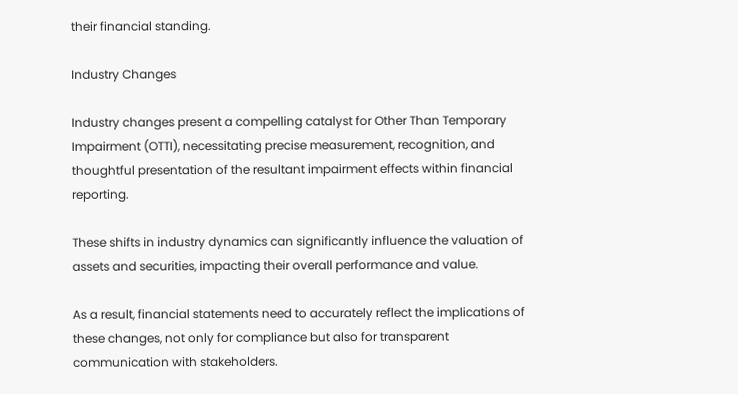their financial standing.

Industry Changes

Industry changes present a compelling catalyst for Other Than Temporary Impairment (OTTI), necessitating precise measurement, recognition, and thoughtful presentation of the resultant impairment effects within financial reporting.

These shifts in industry dynamics can significantly influence the valuation of assets and securities, impacting their overall performance and value.

As a result, financial statements need to accurately reflect the implications of these changes, not only for compliance but also for transparent communication with stakeholders.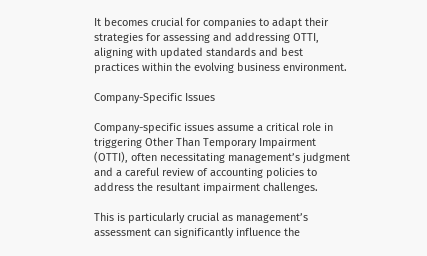It becomes crucial for companies to adapt their strategies for assessing and addressing OTTI, aligning with updated standards and best practices within the evolving business environment.

Company-Specific Issues

Company-specific issues assume a critical role in triggering Other Than Temporary Impairment (OTTI), often necessitating management’s judgment and a careful review of accounting policies to address the resultant impairment challenges.

This is particularly crucial as management’s assessment can significantly influence the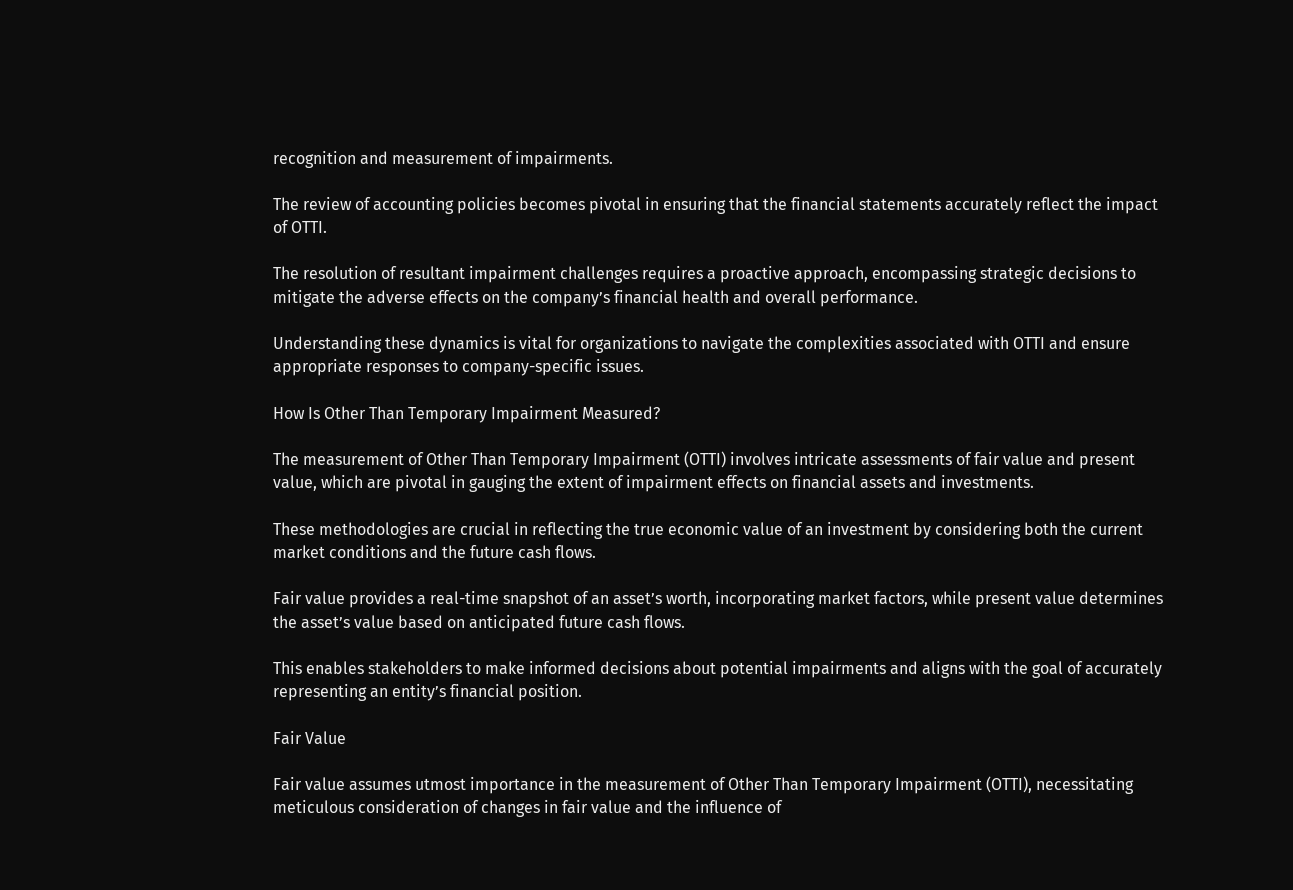recognition and measurement of impairments.

The review of accounting policies becomes pivotal in ensuring that the financial statements accurately reflect the impact of OTTI.

The resolution of resultant impairment challenges requires a proactive approach, encompassing strategic decisions to mitigate the adverse effects on the company’s financial health and overall performance.

Understanding these dynamics is vital for organizations to navigate the complexities associated with OTTI and ensure appropriate responses to company-specific issues.

How Is Other Than Temporary Impairment Measured?

The measurement of Other Than Temporary Impairment (OTTI) involves intricate assessments of fair value and present value, which are pivotal in gauging the extent of impairment effects on financial assets and investments.

These methodologies are crucial in reflecting the true economic value of an investment by considering both the current market conditions and the future cash flows.

Fair value provides a real-time snapshot of an asset’s worth, incorporating market factors, while present value determines the asset’s value based on anticipated future cash flows.

This enables stakeholders to make informed decisions about potential impairments and aligns with the goal of accurately representing an entity’s financial position.

Fair Value

Fair value assumes utmost importance in the measurement of Other Than Temporary Impairment (OTTI), necessitating meticulous consideration of changes in fair value and the influence of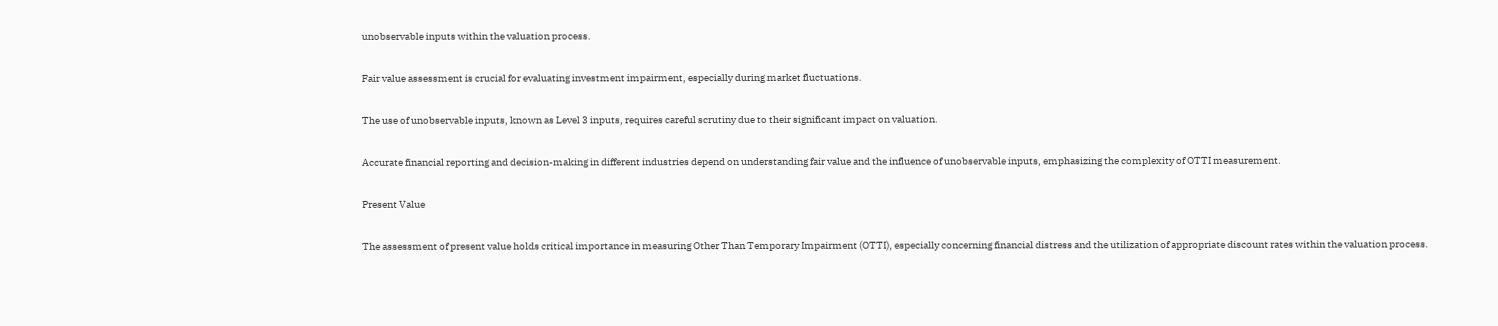unobservable inputs within the valuation process.

Fair value assessment is crucial for evaluating investment impairment, especially during market fluctuations.

The use of unobservable inputs, known as Level 3 inputs, requires careful scrutiny due to their significant impact on valuation.

Accurate financial reporting and decision-making in different industries depend on understanding fair value and the influence of unobservable inputs, emphasizing the complexity of OTTI measurement.

Present Value

The assessment of present value holds critical importance in measuring Other Than Temporary Impairment (OTTI), especially concerning financial distress and the utilization of appropriate discount rates within the valuation process.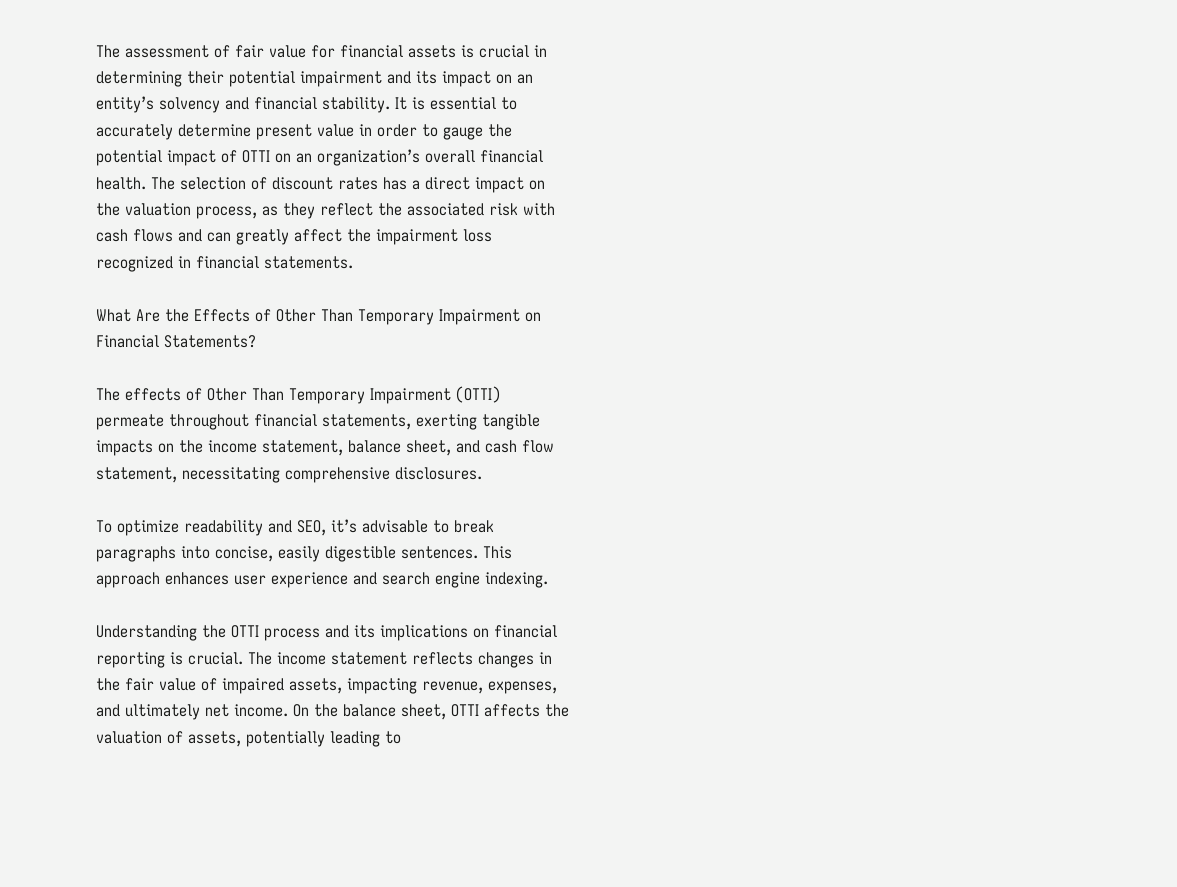The assessment of fair value for financial assets is crucial in determining their potential impairment and its impact on an entity’s solvency and financial stability. It is essential to accurately determine present value in order to gauge the potential impact of OTTI on an organization’s overall financial health. The selection of discount rates has a direct impact on the valuation process, as they reflect the associated risk with cash flows and can greatly affect the impairment loss recognized in financial statements.

What Are the Effects of Other Than Temporary Impairment on Financial Statements?

The effects of Other Than Temporary Impairment (OTTI) permeate throughout financial statements, exerting tangible impacts on the income statement, balance sheet, and cash flow statement, necessitating comprehensive disclosures.

To optimize readability and SEO, it’s advisable to break paragraphs into concise, easily digestible sentences. This approach enhances user experience and search engine indexing.

Understanding the OTTI process and its implications on financial reporting is crucial. The income statement reflects changes in the fair value of impaired assets, impacting revenue, expenses, and ultimately net income. On the balance sheet, OTTI affects the valuation of assets, potentially leading to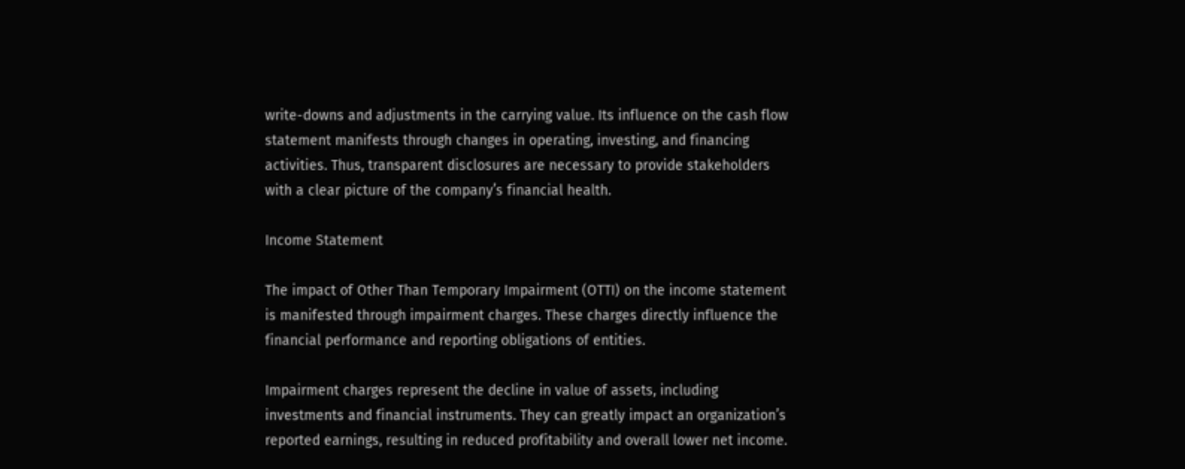write-downs and adjustments in the carrying value. Its influence on the cash flow statement manifests through changes in operating, investing, and financing activities. Thus, transparent disclosures are necessary to provide stakeholders with a clear picture of the company’s financial health.

Income Statement

The impact of Other Than Temporary Impairment (OTTI) on the income statement is manifested through impairment charges. These charges directly influence the financial performance and reporting obligations of entities.

Impairment charges represent the decline in value of assets, including investments and financial instruments. They can greatly impact an organization’s reported earnings, resulting in reduced profitability and overall lower net income.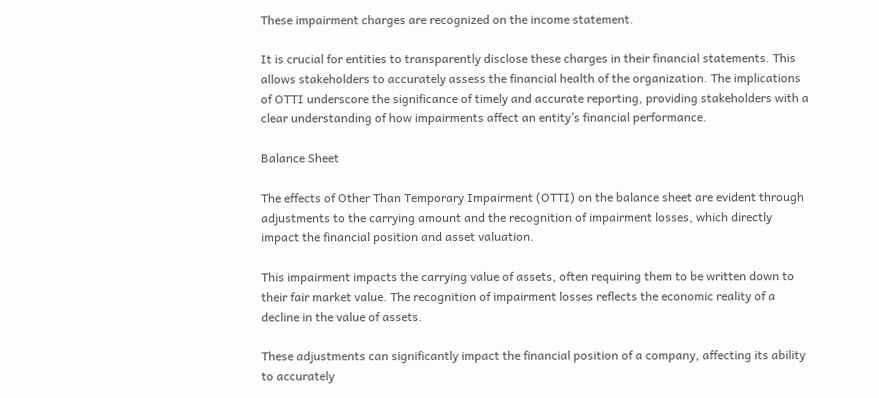These impairment charges are recognized on the income statement.

It is crucial for entities to transparently disclose these charges in their financial statements. This allows stakeholders to accurately assess the financial health of the organization. The implications of OTTI underscore the significance of timely and accurate reporting, providing stakeholders with a clear understanding of how impairments affect an entity’s financial performance.

Balance Sheet

The effects of Other Than Temporary Impairment (OTTI) on the balance sheet are evident through adjustments to the carrying amount and the recognition of impairment losses, which directly impact the financial position and asset valuation.

This impairment impacts the carrying value of assets, often requiring them to be written down to their fair market value. The recognition of impairment losses reflects the economic reality of a decline in the value of assets.

These adjustments can significantly impact the financial position of a company, affecting its ability to accurately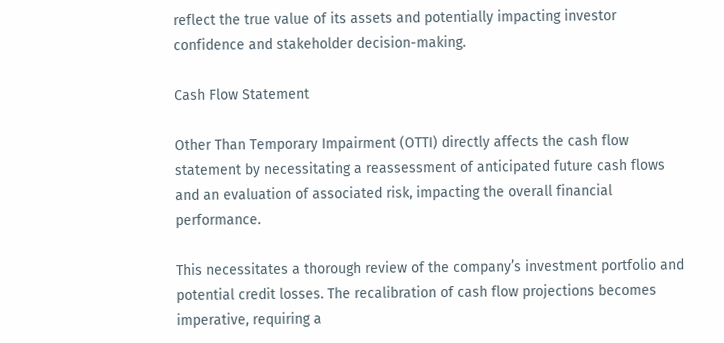reflect the true value of its assets and potentially impacting investor confidence and stakeholder decision-making.

Cash Flow Statement

Other Than Temporary Impairment (OTTI) directly affects the cash flow statement by necessitating a reassessment of anticipated future cash flows and an evaluation of associated risk, impacting the overall financial performance.

This necessitates a thorough review of the company’s investment portfolio and potential credit losses. The recalibration of cash flow projections becomes imperative, requiring a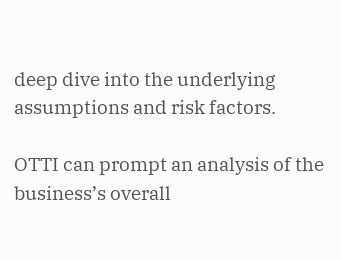deep dive into the underlying assumptions and risk factors.

OTTI can prompt an analysis of the business’s overall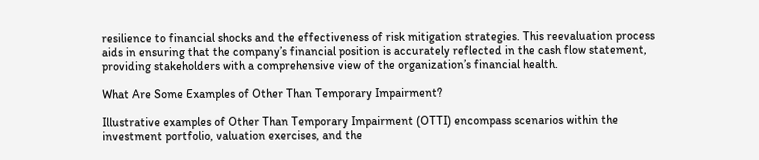resilience to financial shocks and the effectiveness of risk mitigation strategies. This reevaluation process aids in ensuring that the company’s financial position is accurately reflected in the cash flow statement, providing stakeholders with a comprehensive view of the organization’s financial health.

What Are Some Examples of Other Than Temporary Impairment?

Illustrative examples of Other Than Temporary Impairment (OTTI) encompass scenarios within the investment portfolio, valuation exercises, and the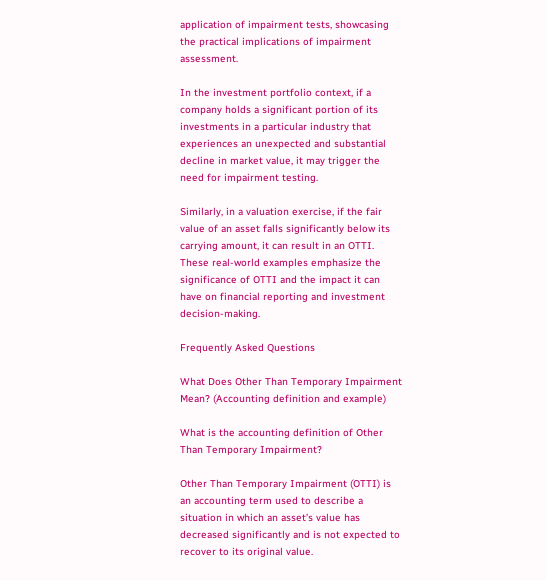application of impairment tests, showcasing the practical implications of impairment assessment.

In the investment portfolio context, if a company holds a significant portion of its investments in a particular industry that experiences an unexpected and substantial decline in market value, it may trigger the need for impairment testing.

Similarly, in a valuation exercise, if the fair value of an asset falls significantly below its carrying amount, it can result in an OTTI. These real-world examples emphasize the significance of OTTI and the impact it can have on financial reporting and investment decision-making.

Frequently Asked Questions

What Does Other Than Temporary Impairment Mean? (Accounting definition and example)

What is the accounting definition of Other Than Temporary Impairment?

Other Than Temporary Impairment (OTTI) is an accounting term used to describe a situation in which an asset’s value has decreased significantly and is not expected to recover to its original value.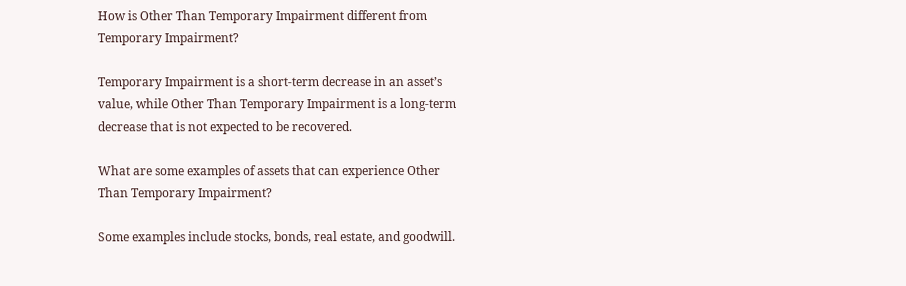How is Other Than Temporary Impairment different from Temporary Impairment?

Temporary Impairment is a short-term decrease in an asset’s value, while Other Than Temporary Impairment is a long-term decrease that is not expected to be recovered.

What are some examples of assets that can experience Other Than Temporary Impairment?

Some examples include stocks, bonds, real estate, and goodwill.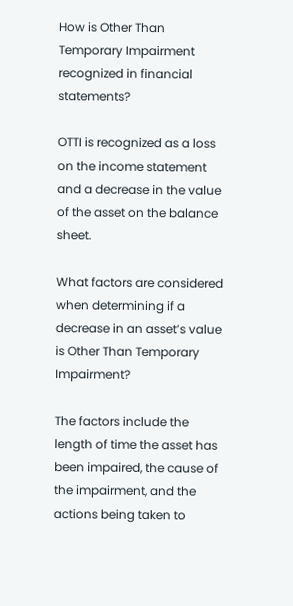How is Other Than Temporary Impairment recognized in financial statements?

OTTI is recognized as a loss on the income statement and a decrease in the value of the asset on the balance sheet.

What factors are considered when determining if a decrease in an asset’s value is Other Than Temporary Impairment?

The factors include the length of time the asset has been impaired, the cause of the impairment, and the actions being taken to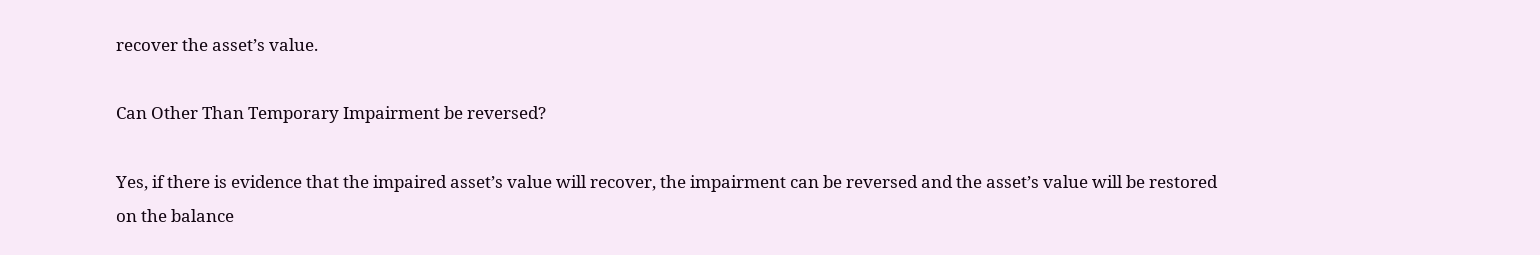recover the asset’s value.

Can Other Than Temporary Impairment be reversed?

Yes, if there is evidence that the impaired asset’s value will recover, the impairment can be reversed and the asset’s value will be restored on the balance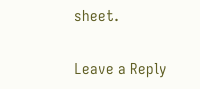sheet.

Leave a Reply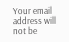Your email address will not be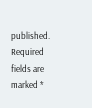published. Required fields are marked *